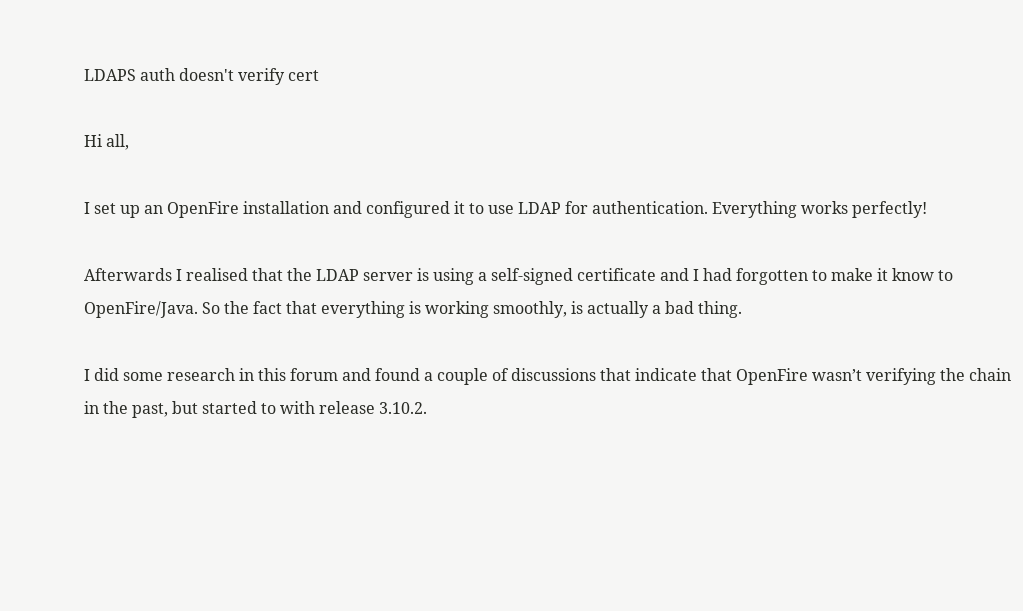LDAPS auth doesn't verify cert

Hi all,

I set up an OpenFire installation and configured it to use LDAP for authentication. Everything works perfectly!

Afterwards I realised that the LDAP server is using a self-signed certificate and I had forgotten to make it know to OpenFire/Java. So the fact that everything is working smoothly, is actually a bad thing.

I did some research in this forum and found a couple of discussions that indicate that OpenFire wasn’t verifying the chain in the past, but started to with release 3.10.2.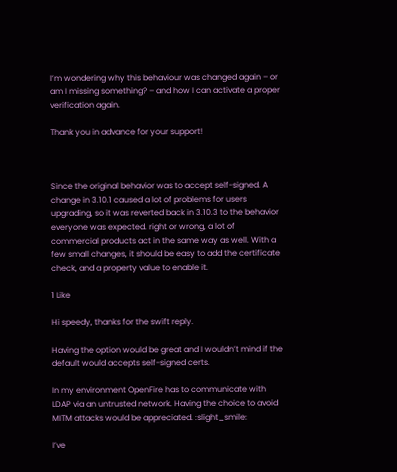I’m wondering why this behaviour was changed again – or am I missing something? – and how I can activate a proper verification again.

Thank you in advance for your support!



Since the original behavior was to accept self-signed. A change in 3.10.1 caused a lot of problems for users upgrading, so it was reverted back in 3.10.3 to the behavior everyone was expected. right or wrong, a lot of commercial products act in the same way as well. With a few small changes, it should be easy to add the certificate check, and a property value to enable it.

1 Like

Hi speedy, thanks for the swift reply.

Having the option would be great and I wouldn’t mind if the default would accepts self-signed certs.

In my environment OpenFire has to communicate with LDAP via an untrusted network. Having the choice to avoid MITM attacks would be appreciated. :slight_smile:

I’ve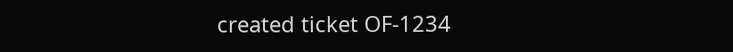created ticket OF-1234